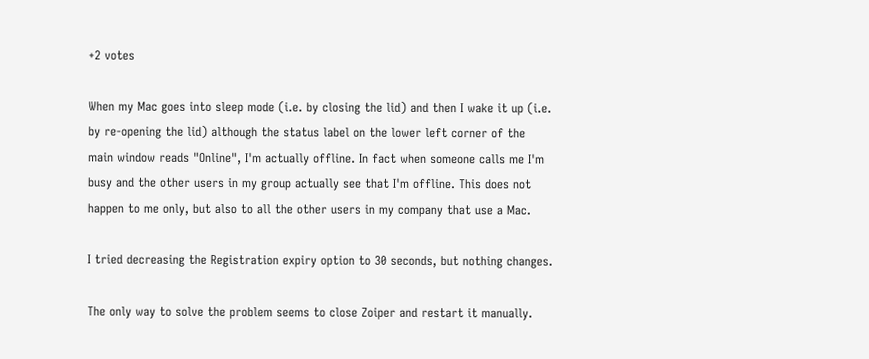+2 votes

When my Mac goes into sleep mode (i.e. by closing the lid) and then I wake it up (i.e. by re-opening the lid) although the status label on the lower left corner of the main window reads "Online", I'm actually offline. In fact when someone calls me I'm busy and the other users in my group actually see that I'm offline. This does not happen to me only, but also to all the other users in my company that use a Mac.

I tried decreasing the Registration expiry option to 30 seconds, but nothing changes.

The only way to solve the problem seems to close Zoiper and restart it manually.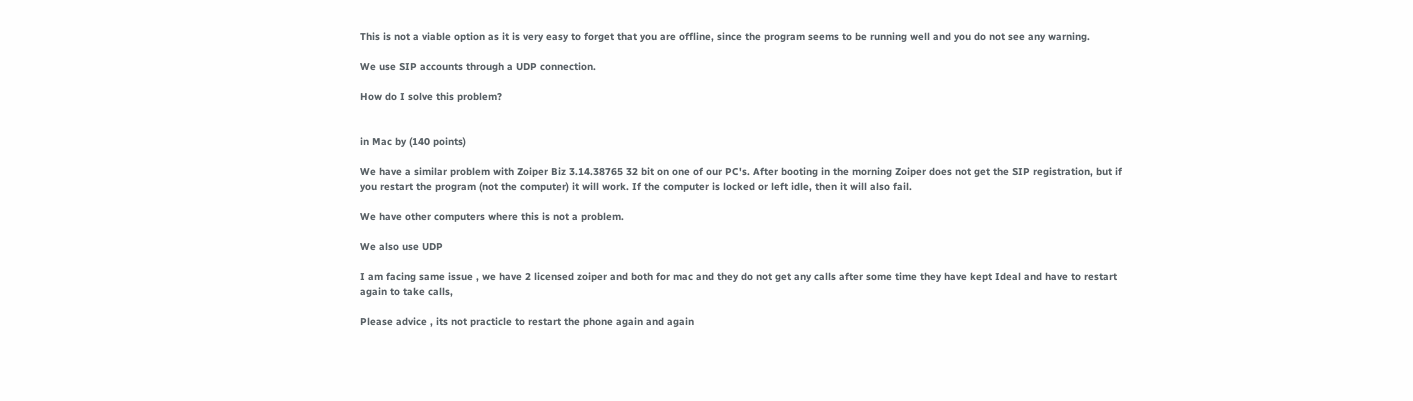This is not a viable option as it is very easy to forget that you are offline, since the program seems to be running well and you do not see any warning.

We use SIP accounts through a UDP connection.

How do I solve this problem?


in Mac by (140 points)

We have a similar problem with Zoiper Biz 3.14.38765 32 bit on one of our PC's. After booting in the morning Zoiper does not get the SIP registration, but if you restart the program (not the computer) it will work. If the computer is locked or left idle, then it will also fail.

We have other computers where this is not a problem.

We also use UDP

I am facing same issue , we have 2 licensed zoiper and both for mac and they do not get any calls after some time they have kept Ideal and have to restart again to take calls,

Please advice , its not practicle to restart the phone again and again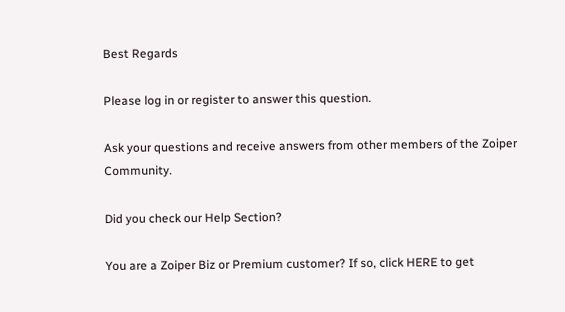Best Regards

Please log in or register to answer this question.

Ask your questions and receive answers from other members of the Zoiper Community.

Did you check our Help Section?

You are a Zoiper Biz or Premium customer? If so, click HERE to get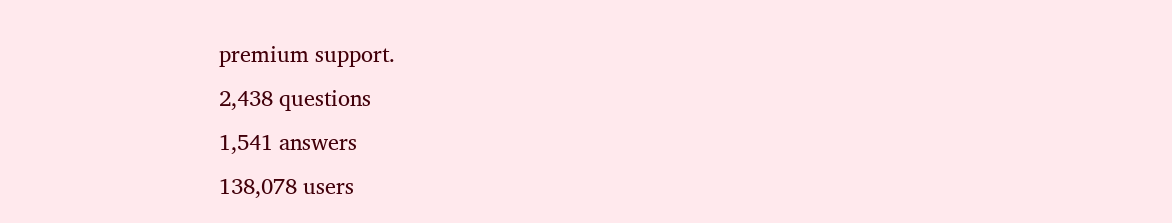premium support.
2,438 questions
1,541 answers
138,078 users